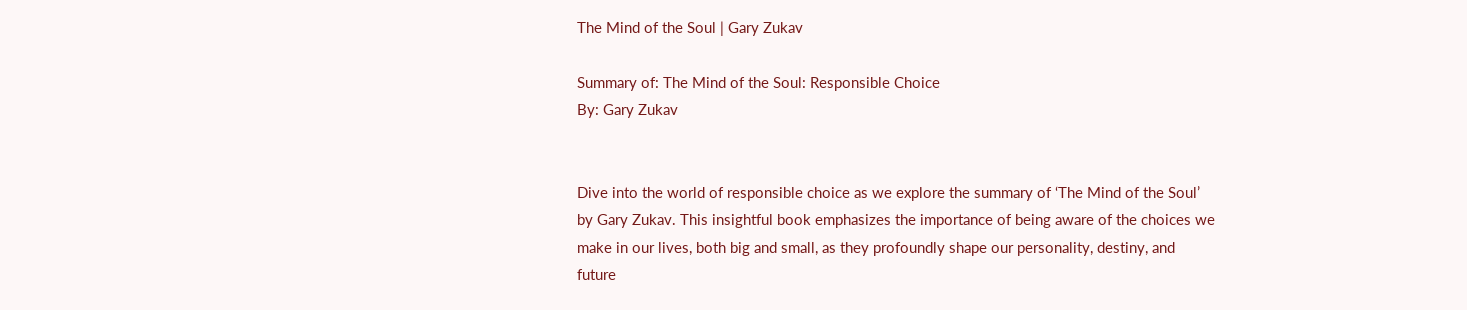The Mind of the Soul | Gary Zukav

Summary of: The Mind of the Soul: Responsible Choice
By: Gary Zukav


Dive into the world of responsible choice as we explore the summary of ‘The Mind of the Soul’ by Gary Zukav. This insightful book emphasizes the importance of being aware of the choices we make in our lives, both big and small, as they profoundly shape our personality, destiny, and future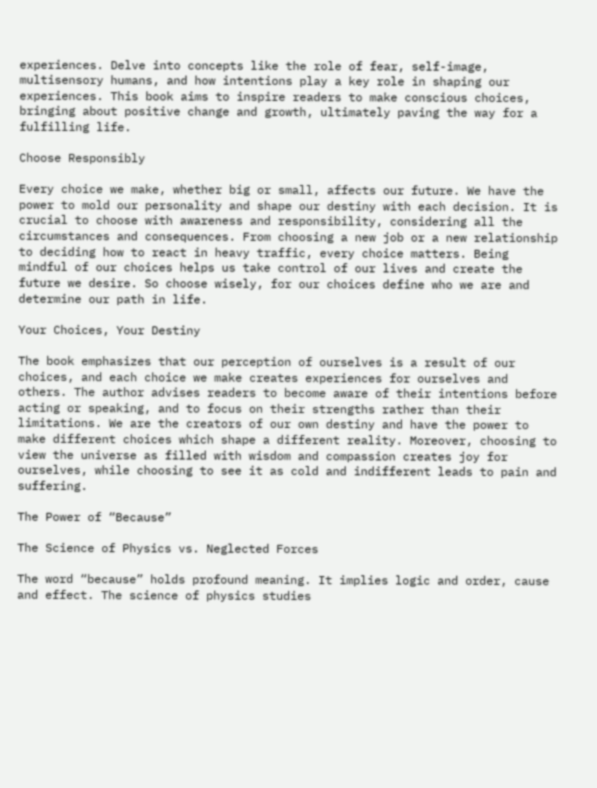experiences. Delve into concepts like the role of fear, self-image, multisensory humans, and how intentions play a key role in shaping our experiences. This book aims to inspire readers to make conscious choices, bringing about positive change and growth, ultimately paving the way for a fulfilling life.

Choose Responsibly

Every choice we make, whether big or small, affects our future. We have the power to mold our personality and shape our destiny with each decision. It is crucial to choose with awareness and responsibility, considering all the circumstances and consequences. From choosing a new job or a new relationship to deciding how to react in heavy traffic, every choice matters. Being mindful of our choices helps us take control of our lives and create the future we desire. So choose wisely, for our choices define who we are and determine our path in life.

Your Choices, Your Destiny

The book emphasizes that our perception of ourselves is a result of our choices, and each choice we make creates experiences for ourselves and others. The author advises readers to become aware of their intentions before acting or speaking, and to focus on their strengths rather than their limitations. We are the creators of our own destiny and have the power to make different choices which shape a different reality. Moreover, choosing to view the universe as filled with wisdom and compassion creates joy for ourselves, while choosing to see it as cold and indifferent leads to pain and suffering.

The Power of “Because”

The Science of Physics vs. Neglected Forces

The word “because” holds profound meaning. It implies logic and order, cause and effect. The science of physics studies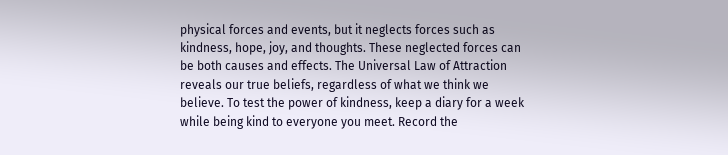physical forces and events, but it neglects forces such as kindness, hope, joy, and thoughts. These neglected forces can be both causes and effects. The Universal Law of Attraction reveals our true beliefs, regardless of what we think we believe. To test the power of kindness, keep a diary for a week while being kind to everyone you meet. Record the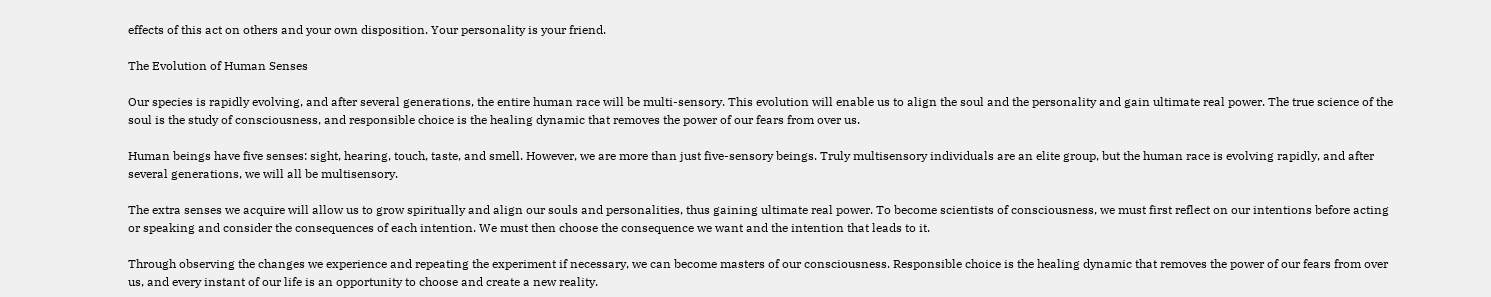effects of this act on others and your own disposition. Your personality is your friend.

The Evolution of Human Senses

Our species is rapidly evolving, and after several generations, the entire human race will be multi-sensory. This evolution will enable us to align the soul and the personality and gain ultimate real power. The true science of the soul is the study of consciousness, and responsible choice is the healing dynamic that removes the power of our fears from over us.

Human beings have five senses: sight, hearing, touch, taste, and smell. However, we are more than just five-sensory beings. Truly multisensory individuals are an elite group, but the human race is evolving rapidly, and after several generations, we will all be multisensory.

The extra senses we acquire will allow us to grow spiritually and align our souls and personalities, thus gaining ultimate real power. To become scientists of consciousness, we must first reflect on our intentions before acting or speaking and consider the consequences of each intention. We must then choose the consequence we want and the intention that leads to it.

Through observing the changes we experience and repeating the experiment if necessary, we can become masters of our consciousness. Responsible choice is the healing dynamic that removes the power of our fears from over us, and every instant of our life is an opportunity to choose and create a new reality.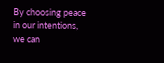By choosing peace in our intentions, we can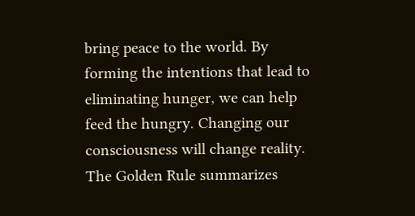bring peace to the world. By forming the intentions that lead to eliminating hunger, we can help feed the hungry. Changing our consciousness will change reality. The Golden Rule summarizes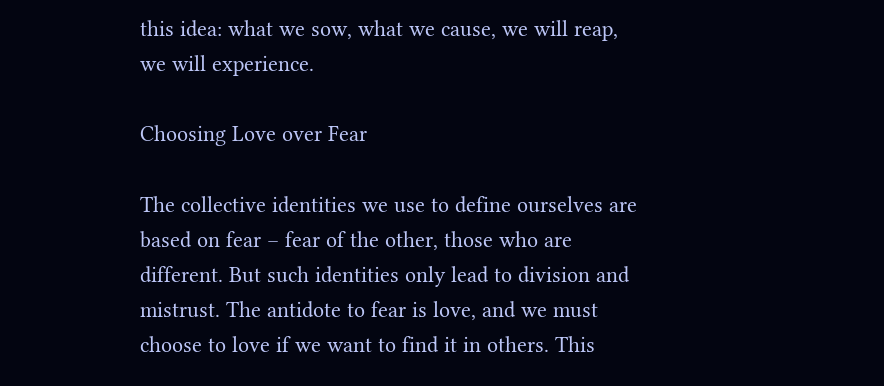this idea: what we sow, what we cause, we will reap, we will experience.

Choosing Love over Fear

The collective identities we use to define ourselves are based on fear – fear of the other, those who are different. But such identities only lead to division and mistrust. The antidote to fear is love, and we must choose to love if we want to find it in others. This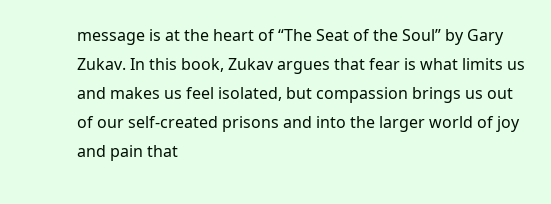message is at the heart of “The Seat of the Soul” by Gary Zukav. In this book, Zukav argues that fear is what limits us and makes us feel isolated, but compassion brings us out of our self-created prisons and into the larger world of joy and pain that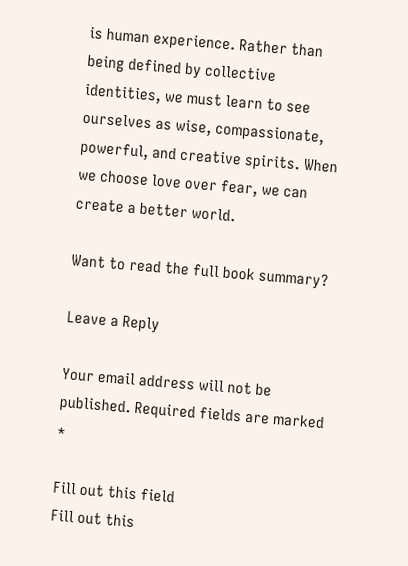is human experience. Rather than being defined by collective identities, we must learn to see ourselves as wise, compassionate, powerful, and creative spirits. When we choose love over fear, we can create a better world.

Want to read the full book summary?

Leave a Reply

Your email address will not be published. Required fields are marked *

Fill out this field
Fill out this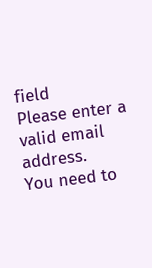field
Please enter a valid email address.
You need to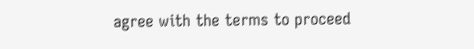agree with the terms to proceed